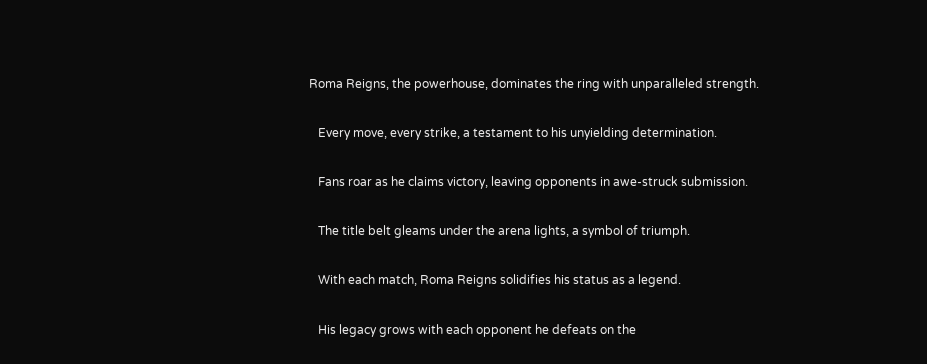Roma Reigns, the powerhouse, dominates the ring with unparalleled strength.

   Every move, every strike, a testament to his unyielding determination.

   Fans roar as he claims victory, leaving opponents in awe-struck submission.

   The title belt gleams under the arena lights, a symbol of triumph.

   With each match, Roma Reigns solidifies his status as a legend.

   His legacy grows with each opponent he defeats on the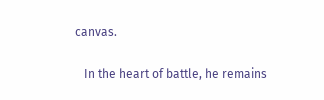canvas.

   In the heart of battle, he remains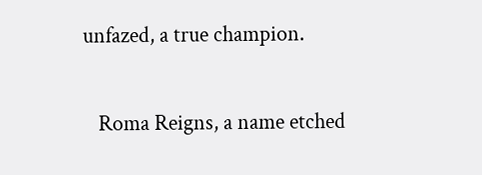unfazed, a true champion.

   Roma Reigns, a name etched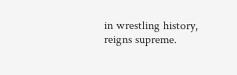in wrestling history, reigns supreme.